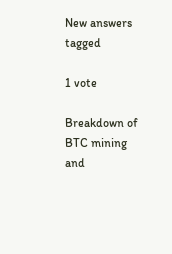New answers tagged

1 vote

Breakdown of BTC mining and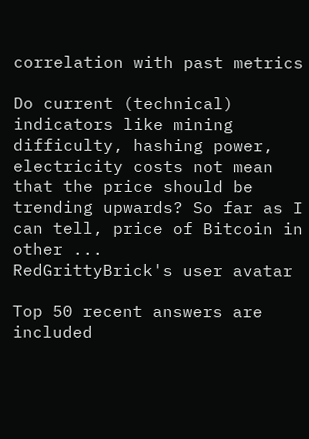correlation with past metrics

Do current (technical) indicators like mining difficulty, hashing power, electricity costs not mean that the price should be trending upwards? So far as I can tell, price of Bitcoin in other ...
RedGrittyBrick's user avatar

Top 50 recent answers are included